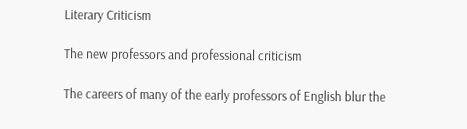Literary Criticism

The new professors and professional criticism

The careers of many of the early professors of English blur the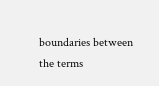boundaries between the terms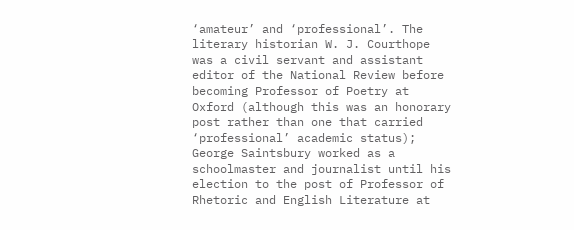‘amateur’ and ‘professional’. The literary historian W. J. Courthope was a civil servant and assistant editor of the National Review before becoming Professor of Poetry at Oxford (although this was an honorary post rather than one that carried ‘professional’ academic status); George Saintsbury worked as a schoolmaster and journalist until his election to the post of Professor of Rhetoric and English Literature at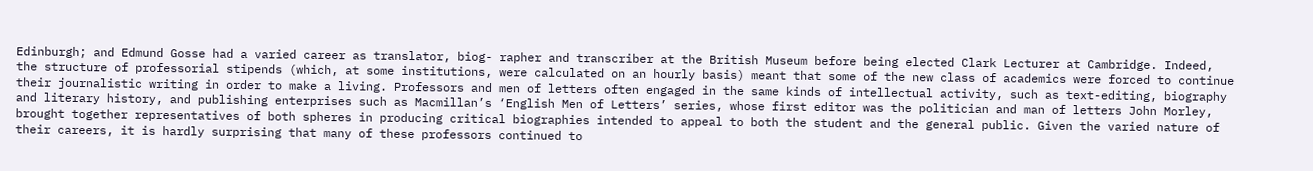Edinburgh; and Edmund Gosse had a varied career as translator, biog- rapher and transcriber at the British Museum before being elected Clark Lecturer at Cambridge. Indeed, the structure of professorial stipends (which, at some institutions, were calculated on an hourly basis) meant that some of the new class of academics were forced to continue their journalistic writing in order to make a living. Professors and men of letters often engaged in the same kinds of intellectual activity, such as text-editing, biography and literary history, and publishing enterprises such as Macmillan’s ‘English Men of Letters’ series, whose first editor was the politician and man of letters John Morley, brought together representatives of both spheres in producing critical biographies intended to appeal to both the student and the general public. Given the varied nature of their careers, it is hardly surprising that many of these professors continued to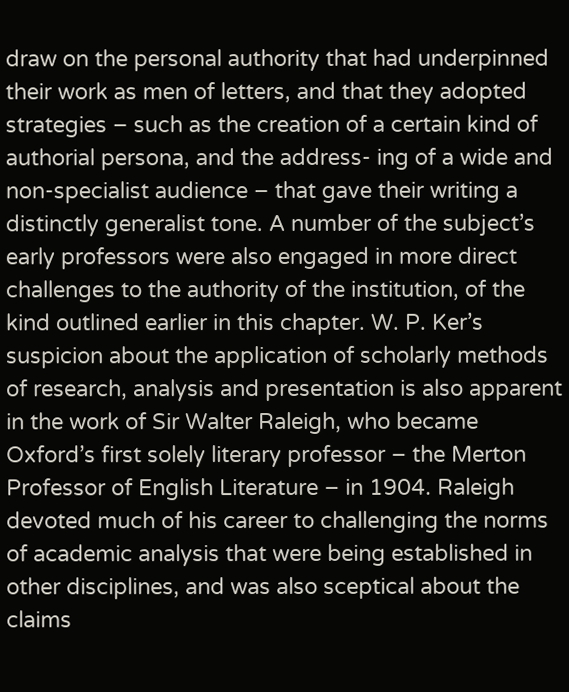draw on the personal authority that had underpinned their work as men of letters, and that they adopted strategies – such as the creation of a certain kind of authorial persona, and the address- ing of a wide and non-specialist audience – that gave their writing a distinctly generalist tone. A number of the subject’s early professors were also engaged in more direct challenges to the authority of the institution, of the kind outlined earlier in this chapter. W. P. Ker’s suspicion about the application of scholarly methods of research, analysis and presentation is also apparent in the work of Sir Walter Raleigh, who became Oxford’s first solely literary professor – the Merton Professor of English Literature – in 1904. Raleigh devoted much of his career to challenging the norms of academic analysis that were being established in other disciplines, and was also sceptical about the claims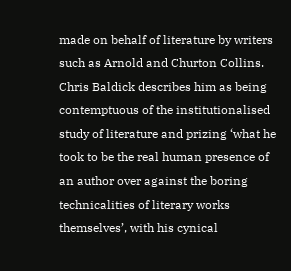made on behalf of literature by writers such as Arnold and Churton Collins. Chris Baldick describes him as being contemptuous of the institutionalised study of literature and prizing ‘what he took to be the real human presence of an author over against the boring technicalities of literary works themselves’, with his cynical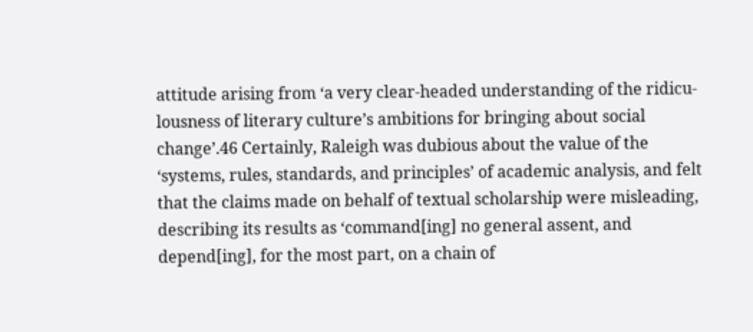attitude arising from ‘a very clear-headed understanding of the ridicu- lousness of literary culture’s ambitions for bringing about social change’.46 Certainly, Raleigh was dubious about the value of the ‘systems, rules, standards, and principles’ of academic analysis, and felt that the claims made on behalf of textual scholarship were misleading, describing its results as ‘command[ing] no general assent, and depend[ing], for the most part, on a chain of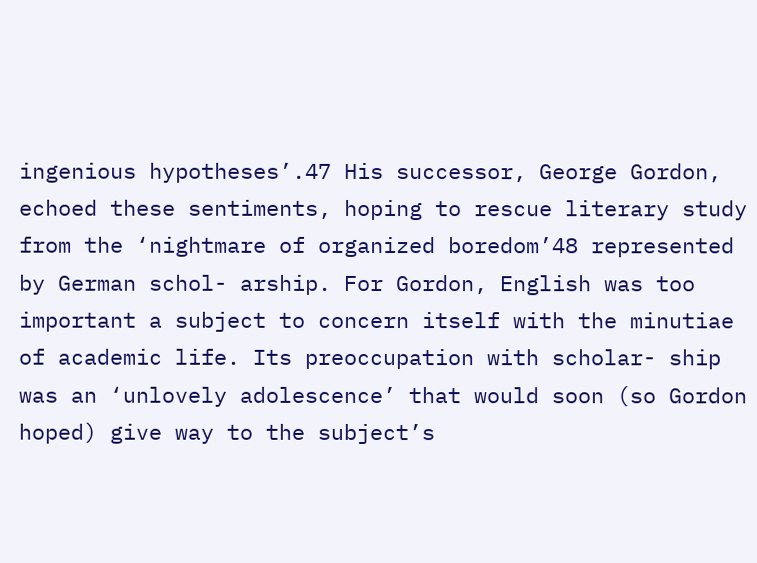ingenious hypotheses’.47 His successor, George Gordon, echoed these sentiments, hoping to rescue literary study from the ‘nightmare of organized boredom’48 represented by German schol- arship. For Gordon, English was too important a subject to concern itself with the minutiae of academic life. Its preoccupation with scholar- ship was an ‘unlovely adolescence’ that would soon (so Gordon hoped) give way to the subject’s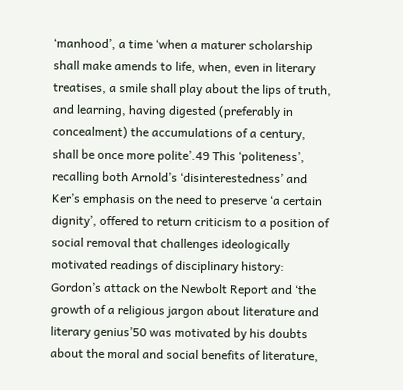‘manhood’, a time ‘when a maturer scholarship shall make amends to life, when, even in literary treatises, a smile shall play about the lips of truth, and learning, having digested (preferably in concealment) the accumulations of a century, shall be once more polite’.49 This ‘politeness’, recalling both Arnold’s ‘disinterestedness’ and Ker’s emphasis on the need to preserve ‘a certain dignity’, offered to return criticism to a position of social removal that challenges ideologically motivated readings of disciplinary history: Gordon’s attack on the Newbolt Report and ‘the growth of a religious jargon about literature and literary genius’50 was motivated by his doubts about the moral and social benefits of literature,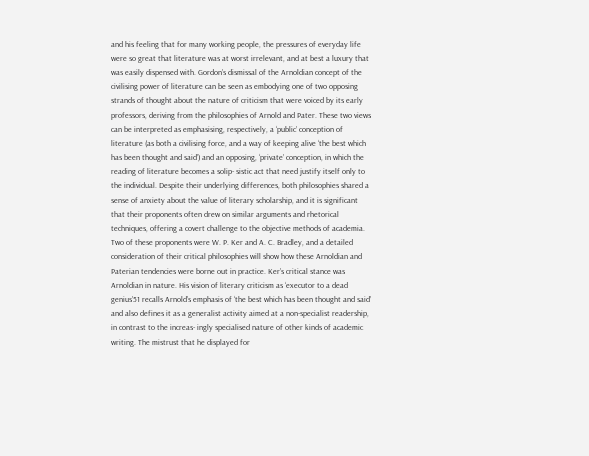and his feeling that for many working people, the pressures of everyday life were so great that literature was at worst irrelevant, and at best a luxury that was easily dispensed with. Gordon’s dismissal of the Arnoldian concept of the civilising power of literature can be seen as embodying one of two opposing strands of thought about the nature of criticism that were voiced by its early professors, deriving from the philosophies of Arnold and Pater. These two views can be interpreted as emphasising, respectively, a ‘public’ conception of literature (as both a civilising force, and a way of keeping alive ‘the best which has been thought and said’) and an opposing, ‘private’ conception, in which the reading of literature becomes a solip- sistic act that need justify itself only to the individual. Despite their underlying differences, both philosophies shared a sense of anxiety about the value of literary scholarship, and it is significant that their proponents often drew on similar arguments and rhetorical techniques, offering a covert challenge to the objective methods of academia. Two of these proponents were W. P. Ker and A. C. Bradley, and a detailed consideration of their critical philosophies will show how these Arnoldian and Paterian tendencies were borne out in practice. Ker’s critical stance was Arnoldian in nature. His vision of literary criticism as ‘executor to a dead genius’51 recalls Arnold’s emphasis of ‘the best which has been thought and said’ and also defines it as a generalist activity aimed at a non-specialist readership, in contrast to the increas- ingly specialised nature of other kinds of academic writing. The mistrust that he displayed for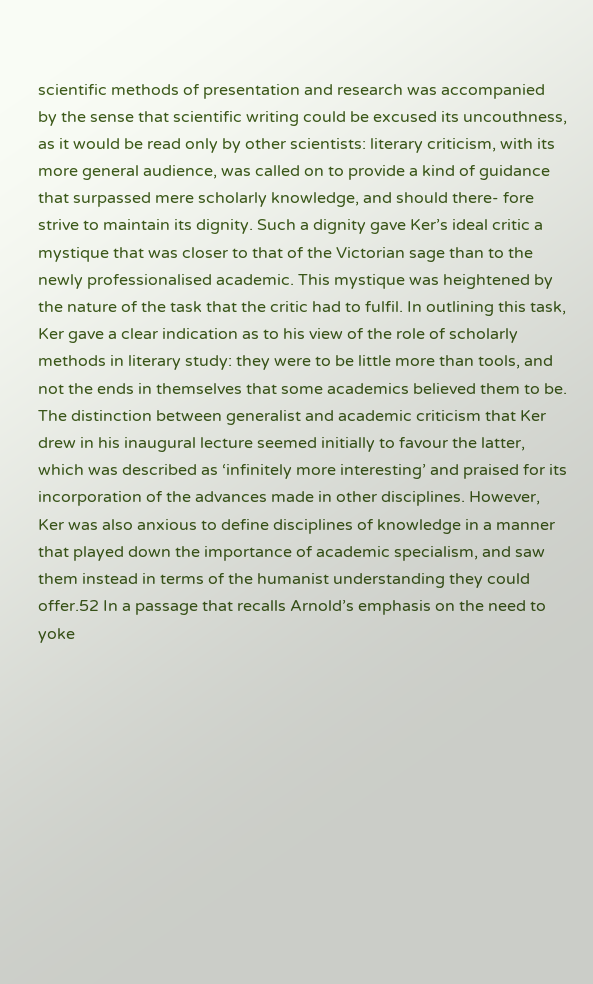scientific methods of presentation and research was accompanied by the sense that scientific writing could be excused its uncouthness, as it would be read only by other scientists: literary criticism, with its more general audience, was called on to provide a kind of guidance that surpassed mere scholarly knowledge, and should there- fore strive to maintain its dignity. Such a dignity gave Ker’s ideal critic a mystique that was closer to that of the Victorian sage than to the newly professionalised academic. This mystique was heightened by the nature of the task that the critic had to fulfil. In outlining this task, Ker gave a clear indication as to his view of the role of scholarly methods in literary study: they were to be little more than tools, and not the ends in themselves that some academics believed them to be. The distinction between generalist and academic criticism that Ker drew in his inaugural lecture seemed initially to favour the latter, which was described as ‘infinitely more interesting’ and praised for its incorporation of the advances made in other disciplines. However, Ker was also anxious to define disciplines of knowledge in a manner that played down the importance of academic specialism, and saw them instead in terms of the humanist understanding they could offer.52 In a passage that recalls Arnold’s emphasis on the need to yoke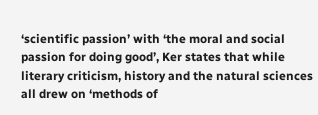‘scientific passion’ with ‘the moral and social passion for doing good’, Ker states that while literary criticism, history and the natural sciences all drew on ‘methods of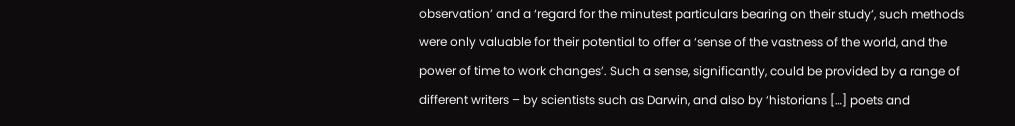observation’ and a ‘regard for the minutest particulars bearing on their study’, such methods were only valuable for their potential to offer a ‘sense of the vastness of the world, and the power of time to work changes’. Such a sense, significantly, could be provided by a range of different writers – by scientists such as Darwin, and also by ‘historians […] poets and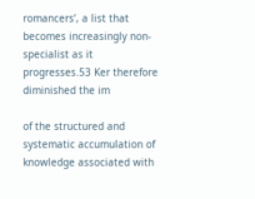romancers’, a list that becomes increasingly non-specialist as it progresses.53 Ker therefore diminished the im

of the structured and systematic accumulation of knowledge associated with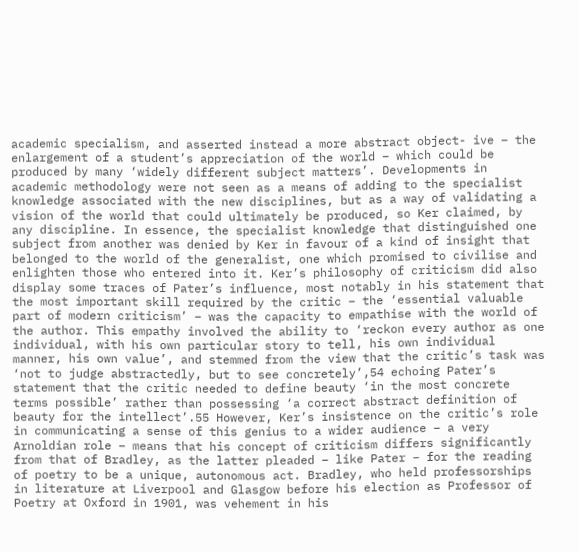academic specialism, and asserted instead a more abstract object- ive – the enlargement of a student’s appreciation of the world – which could be produced by many ‘widely different subject matters’. Developments in academic methodology were not seen as a means of adding to the specialist knowledge associated with the new disciplines, but as a way of validating a vision of the world that could ultimately be produced, so Ker claimed, by any discipline. In essence, the specialist knowledge that distinguished one subject from another was denied by Ker in favour of a kind of insight that belonged to the world of the generalist, one which promised to civilise and enlighten those who entered into it. Ker’s philosophy of criticism did also display some traces of Pater’s influence, most notably in his statement that the most important skill required by the critic – the ‘essential valuable part of modern criticism’ – was the capacity to empathise with the world of the author. This empathy involved the ability to ‘reckon every author as one individual, with his own particular story to tell, his own individual manner, his own value’, and stemmed from the view that the critic’s task was ‘not to judge abstractedly, but to see concretely’,54 echoing Pater’s statement that the critic needed to define beauty ‘in the most concrete terms possible’ rather than possessing ‘a correct abstract definition of beauty for the intellect’.55 However, Ker’s insistence on the critic’s role in communicating a sense of this genius to a wider audience – a very Arnoldian role – means that his concept of criticism differs significantly from that of Bradley, as the latter pleaded – like Pater – for the reading of poetry to be a unique, autonomous act. Bradley, who held professorships in literature at Liverpool and Glasgow before his election as Professor of Poetry at Oxford in 1901, was vehement in his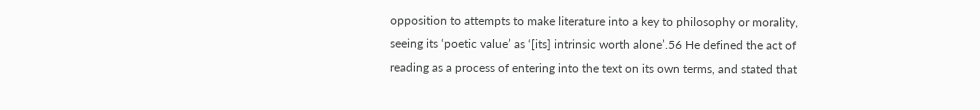opposition to attempts to make literature into a key to philosophy or morality, seeing its ‘poetic value’ as ‘[its] intrinsic worth alone’.56 He defined the act of reading as a process of entering into the text on its own terms, and stated that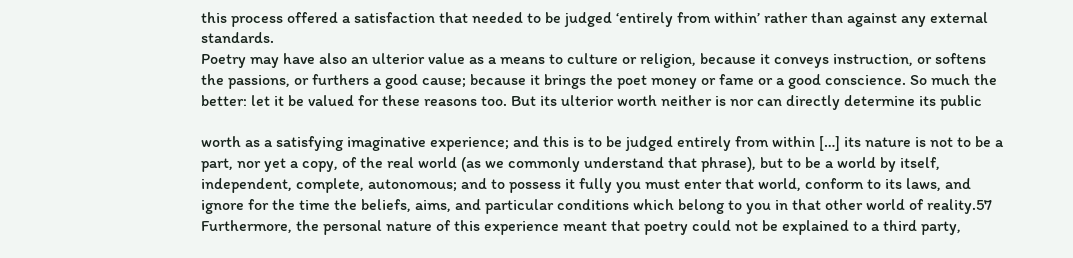this process offered a satisfaction that needed to be judged ‘entirely from within’ rather than against any external standards.
Poetry may have also an ulterior value as a means to culture or religion, because it conveys instruction, or softens the passions, or furthers a good cause; because it brings the poet money or fame or a good conscience. So much the better: let it be valued for these reasons too. But its ulterior worth neither is nor can directly determine its public

worth as a satisfying imaginative experience; and this is to be judged entirely from within […] its nature is not to be a part, nor yet a copy, of the real world (as we commonly understand that phrase), but to be a world by itself, independent, complete, autonomous; and to possess it fully you must enter that world, conform to its laws, and ignore for the time the beliefs, aims, and particular conditions which belong to you in that other world of reality.57
Furthermore, the personal nature of this experience meant that poetry could not be explained to a third party,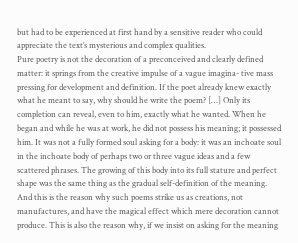but had to be experienced at first hand by a sensitive reader who could appreciate the text’s mysterious and complex qualities.
Pure poetry is not the decoration of a preconceived and clearly defined matter: it springs from the creative impulse of a vague imagina- tive mass pressing for development and definition. If the poet already knew exactly what he meant to say, why should he write the poem? […] Only its completion can reveal, even to him, exactly what he wanted. When he began and while he was at work, he did not possess his meaning; it possessed him. It was not a fully formed soul asking for a body: it was an inchoate soul in the inchoate body of perhaps two or three vague ideas and a few scattered phrases. The growing of this body into its full stature and perfect shape was the same thing as the gradual self-definition of the meaning. And this is the reason why such poems strike us as creations, not manufactures, and have the magical effect which mere decoration cannot produce. This is also the reason why, if we insist on asking for the meaning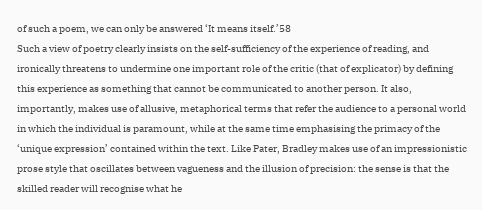of such a poem, we can only be answered ‘It means itself.’58
Such a view of poetry clearly insists on the self-sufficiency of the experience of reading, and ironically threatens to undermine one important role of the critic (that of explicator) by defining this experience as something that cannot be communicated to another person. It also, importantly, makes use of allusive, metaphorical terms that refer the audience to a personal world in which the individual is paramount, while at the same time emphasising the primacy of the ‘unique expression’ contained within the text. Like Pater, Bradley makes use of an impressionistic prose style that oscillates between vagueness and the illusion of precision: the sense is that the skilled reader will recognise what he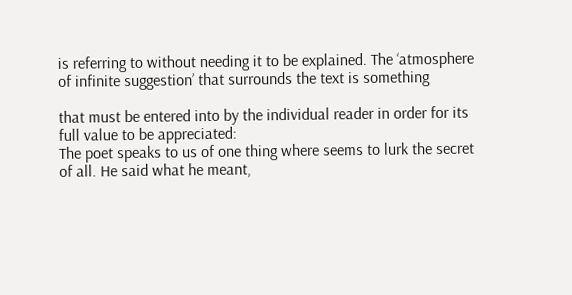is referring to without needing it to be explained. The ‘atmosphere of infinite suggestion’ that surrounds the text is something

that must be entered into by the individual reader in order for its full value to be appreciated:
The poet speaks to us of one thing where seems to lurk the secret of all. He said what he meant,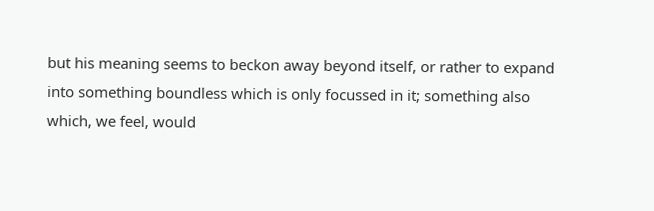but his meaning seems to beckon away beyond itself, or rather to expand into something boundless which is only focussed in it; something also which, we feel, would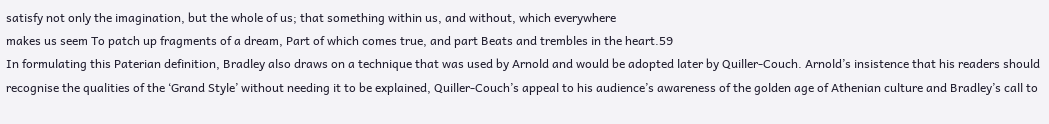satisfy not only the imagination, but the whole of us; that something within us, and without, which everywhere
makes us seem To patch up fragments of a dream, Part of which comes true, and part Beats and trembles in the heart.59
In formulating this Paterian definition, Bradley also draws on a technique that was used by Arnold and would be adopted later by Quiller-Couch. Arnold’s insistence that his readers should recognise the qualities of the ‘Grand Style’ without needing it to be explained, Quiller-Couch’s appeal to his audience’s awareness of the golden age of Athenian culture and Bradley’s call to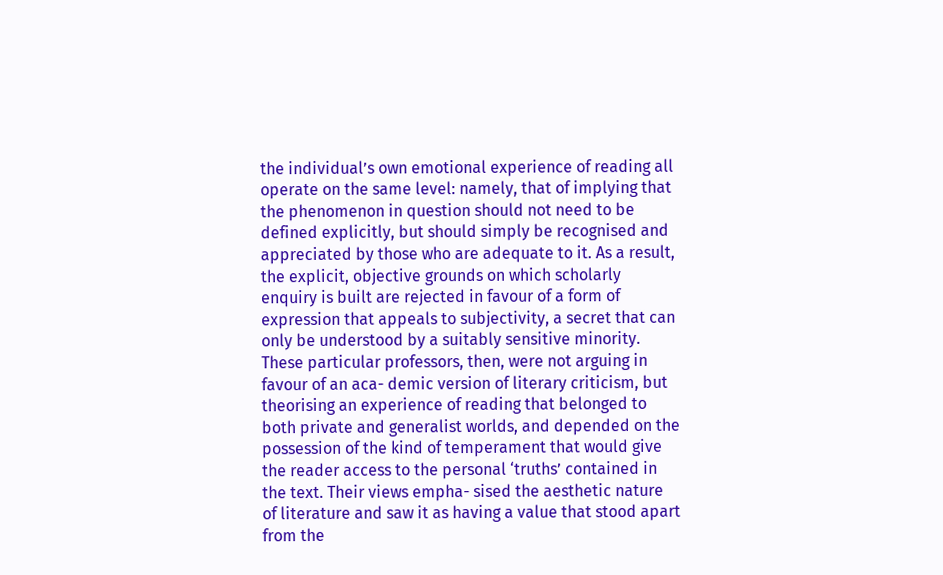the individual’s own emotional experience of reading all operate on the same level: namely, that of implying that the phenomenon in question should not need to be defined explicitly, but should simply be recognised and appreciated by those who are adequate to it. As a result, the explicit, objective grounds on which scholarly enquiry is built are rejected in favour of a form of expression that appeals to subjectivity, a secret that can only be understood by a suitably sensitive minority. These particular professors, then, were not arguing in favour of an aca- demic version of literary criticism, but theorising an experience of reading that belonged to both private and generalist worlds, and depended on the possession of the kind of temperament that would give the reader access to the personal ‘truths’ contained in the text. Their views empha- sised the aesthetic nature of literature and saw it as having a value that stood apart from the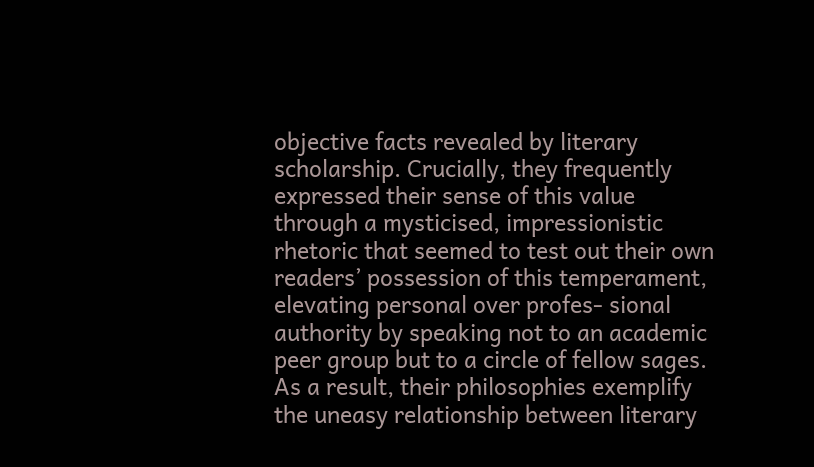objective facts revealed by literary scholarship. Crucially, they frequently expressed their sense of this value through a mysticised, impressionistic rhetoric that seemed to test out their own readers’ possession of this temperament, elevating personal over profes- sional authority by speaking not to an academic peer group but to a circle of fellow sages. As a result, their philosophies exemplify the uneasy relationship between literary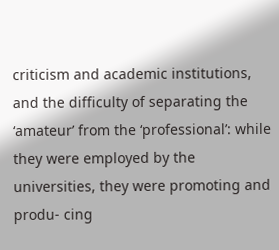criticism and academic institutions, and the difficulty of separating the ‘amateur’ from the ‘professional’: while they were employed by the universities, they were promoting and produ- cing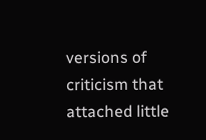versions of criticism that attached little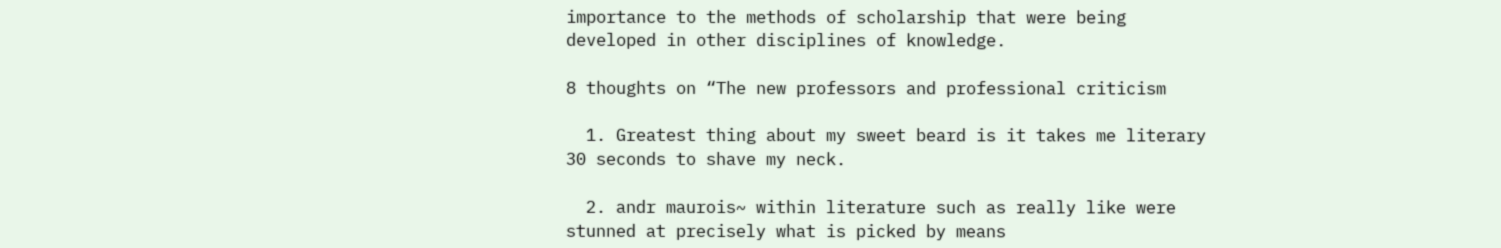importance to the methods of scholarship that were being developed in other disciplines of knowledge.

8 thoughts on “The new professors and professional criticism

  1. Greatest thing about my sweet beard is it takes me literary 30 seconds to shave my neck.

  2. andr maurois~ within literature such as really like were stunned at precisely what is picked by means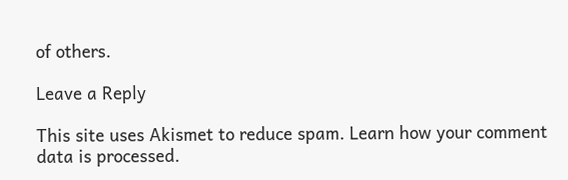of others.

Leave a Reply

This site uses Akismet to reduce spam. Learn how your comment data is processed.